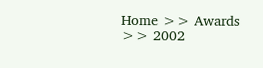Home >> Awards >> 2002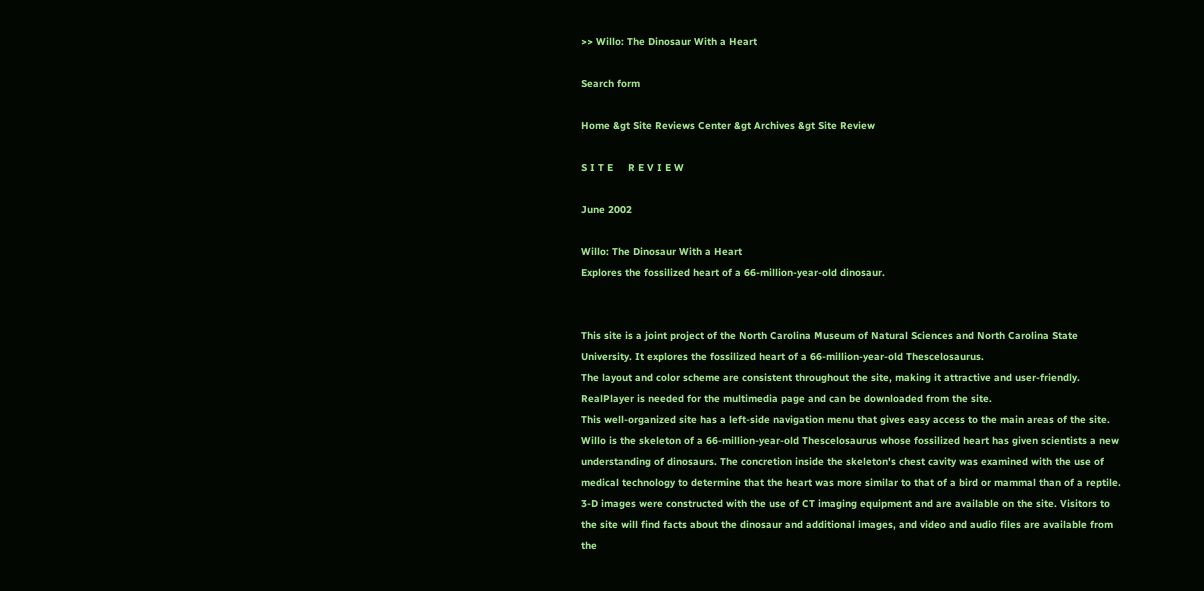>> Willo: The Dinosaur With a Heart

Search form

Home &gt Site Reviews Center &gt Archives &gt Site Review

S I T E     R E V I E W

June 2002

Willo: The Dinosaur With a Heart
Explores the fossilized heart of a 66-million-year-old dinosaur.


This site is a joint project of the North Carolina Museum of Natural Sciences and North Carolina State University. It explores the fossilized heart of a 66-million-year-old Thescelosaurus.
The layout and color scheme are consistent throughout the site, making it attractive and user-friendly. RealPlayer is needed for the multimedia page and can be downloaded from the site.
This well-organized site has a left-side navigation menu that gives easy access to the main areas of the site.
Willo is the skeleton of a 66-million-year-old Thescelosaurus whose fossilized heart has given scientists a new understanding of dinosaurs. The concretion inside the skeleton's chest cavity was examined with the use of medical technology to determine that the heart was more similar to that of a bird or mammal than of a reptile. 3-D images were constructed with the use of CT imaging equipment and are available on the site. Visitors to the site will find facts about the dinosaur and additional images, and video and audio files are available from the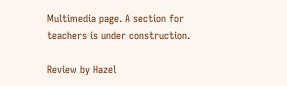Multimedia page. A section for teachers is under construction.

Review by Hazel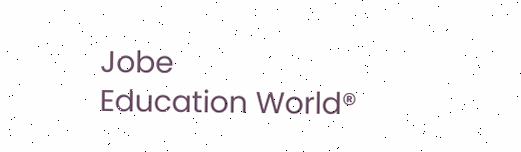Jobe
Education World®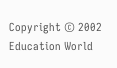Copyright © 2002 Education World